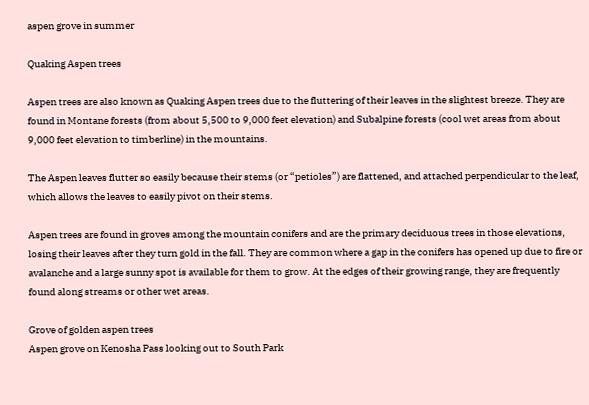aspen grove in summer

Quaking Aspen trees

Aspen trees are also known as Quaking Aspen trees due to the fluttering of their leaves in the slightest breeze. They are found in Montane forests (from about 5,500 to 9,000 feet elevation) and Subalpine forests (cool wet areas from about 9,000 feet elevation to timberline) in the mountains.

The Aspen leaves flutter so easily because their stems (or “petioles”) are flattened, and attached perpendicular to the leaf, which allows the leaves to easily pivot on their stems.

Aspen trees are found in groves among the mountain conifers and are the primary deciduous trees in those elevations, losing their leaves after they turn gold in the fall. They are common where a gap in the conifers has opened up due to fire or avalanche and a large sunny spot is available for them to grow. At the edges of their growing range, they are frequently found along streams or other wet areas.

Grove of golden aspen trees
Aspen grove on Kenosha Pass looking out to South Park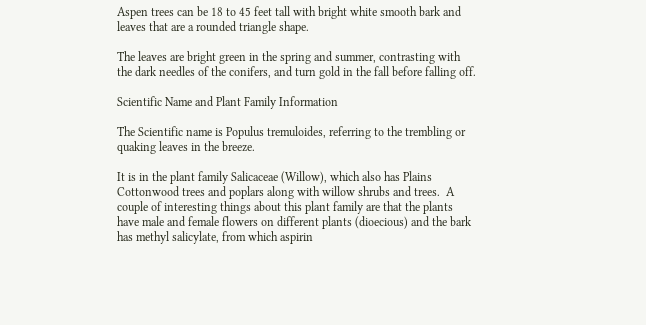Aspen trees can be 18 to 45 feet tall with bright white smooth bark and leaves that are a rounded triangle shape.

The leaves are bright green in the spring and summer, contrasting with the dark needles of the conifers, and turn gold in the fall before falling off.

Scientific Name and Plant Family Information

The Scientific name is Populus tremuloides, referring to the trembling or quaking leaves in the breeze.

It is in the plant family Salicaceae (Willow), which also has Plains Cottonwood trees and poplars along with willow shrubs and trees.  A couple of interesting things about this plant family are that the plants have male and female flowers on different plants (dioecious) and the bark has methyl salicylate, from which aspirin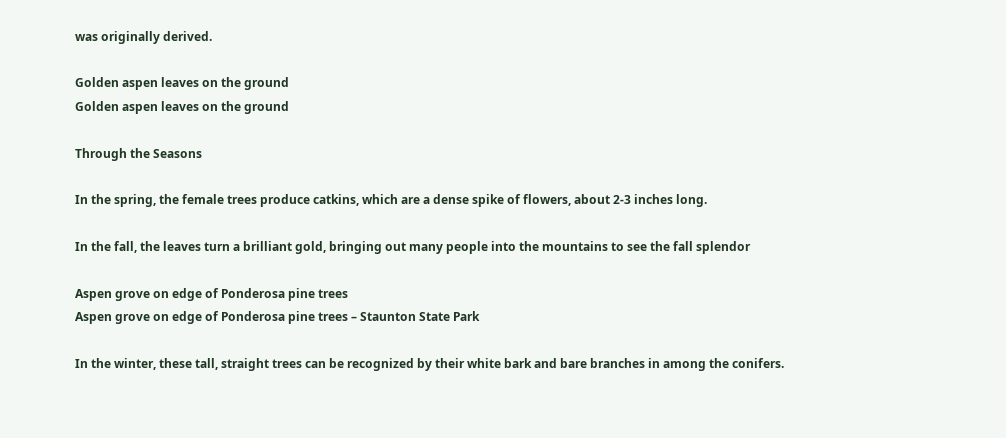was originally derived.

Golden aspen leaves on the ground
Golden aspen leaves on the ground

Through the Seasons

In the spring, the female trees produce catkins, which are a dense spike of flowers, about 2-3 inches long.

In the fall, the leaves turn a brilliant gold, bringing out many people into the mountains to see the fall splendor

Aspen grove on edge of Ponderosa pine trees
Aspen grove on edge of Ponderosa pine trees – Staunton State Park

In the winter, these tall, straight trees can be recognized by their white bark and bare branches in among the conifers.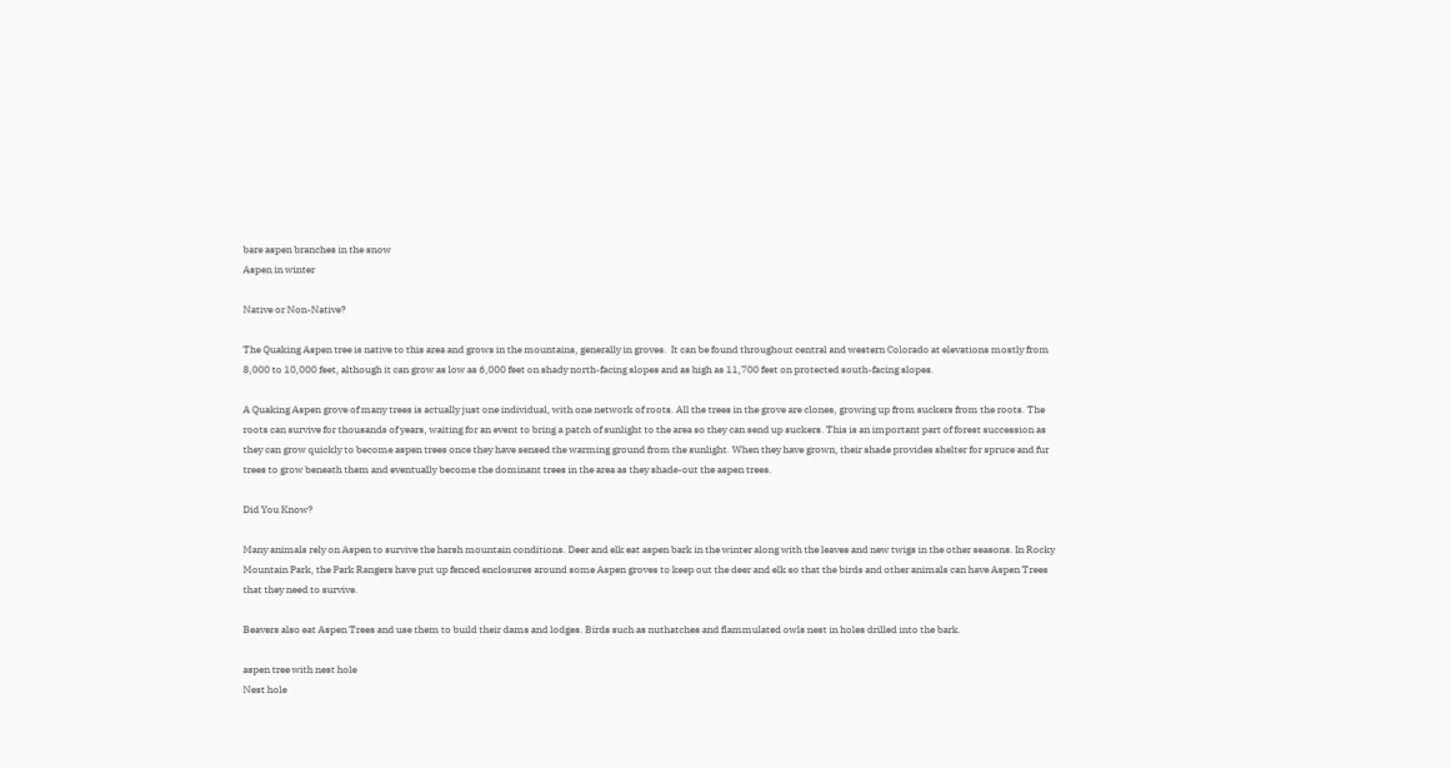bare aspen branches in the snow
Aspen in winter

Native or Non-Native?

The Quaking Aspen tree is native to this area and grows in the mountains, generally in groves.  It can be found throughout central and western Colorado at elevations mostly from 8,000 to 10,000 feet, although it can grow as low as 6,000 feet on shady north-facing slopes and as high as 11,700 feet on protected south-facing slopes.

A Quaking Aspen grove of many trees is actually just one individual, with one network of roots. All the trees in the grove are clones, growing up from suckers from the roots. The roots can survive for thousands of years, waiting for an event to bring a patch of sunlight to the area so they can send up suckers. This is an important part of forest succession as they can grow quickly to become aspen trees once they have sensed the warming ground from the sunlight. When they have grown, their shade provides shelter for spruce and fur trees to grow beneath them and eventually become the dominant trees in the area as they shade-out the aspen trees.

Did You Know?

Many animals rely on Aspen to survive the harsh mountain conditions. Deer and elk eat aspen bark in the winter along with the leaves and new twigs in the other seasons. In Rocky Mountain Park, the Park Rangers have put up fenced enclosures around some Aspen groves to keep out the deer and elk so that the birds and other animals can have Aspen Trees that they need to survive.

Beavers also eat Aspen Trees and use them to build their dams and lodges. Birds such as nuthatches and flammulated owls nest in holes drilled into the bark.

aspen tree with nest hole
Nest hole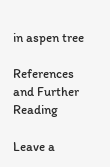in aspen tree

References and Further Reading

Leave a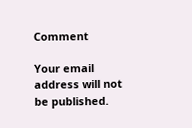Comment

Your email address will not be published.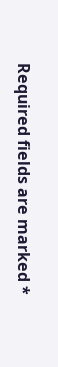Required fields are marked *